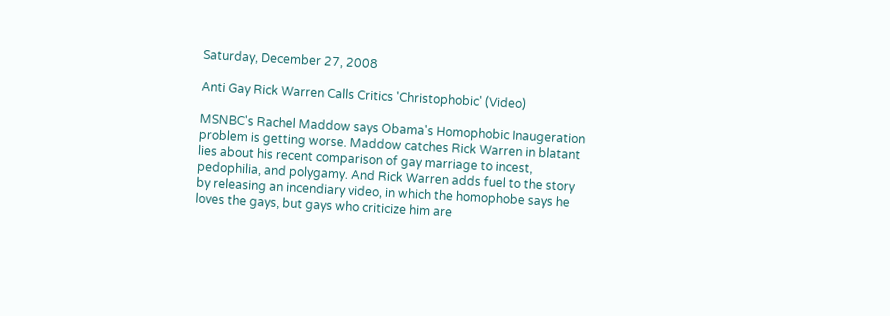Saturday, December 27, 2008

Anti Gay Rick Warren Calls Critics 'Christophobic' (Video)

MSNBC's Rachel Maddow says Obama's Homophobic Inaugeration problem is getting worse. Maddow catches Rick Warren in blatant lies about his recent comparison of gay marriage to incest, pedophilia, and polygamy. And Rick Warren adds fuel to the story by releasing an incendiary video, in which the homophobe says he loves the gays, but gays who criticize him are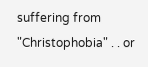suffering from "Christophobia" . . or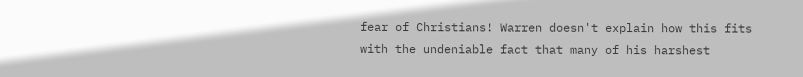fear of Christians! Warren doesn't explain how this fits with the undeniable fact that many of his harshest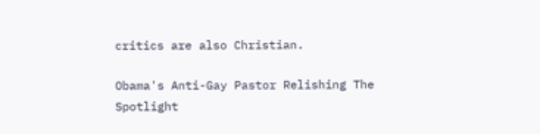critics are also Christian.

Obama's Anti-Gay Pastor Relishing The Spotlight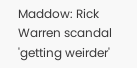Maddow: Rick Warren scandal 'getting weirder'